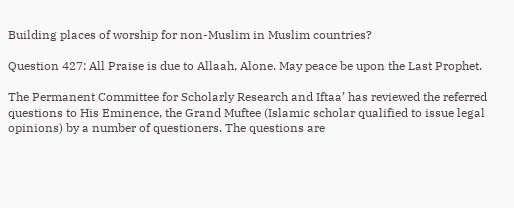Building places of worship for non-Muslim in Muslim countries?

Question 427: All Praise is due to Allaah, Alone. May peace be upon the Last Prophet.

The Permanent Committee for Scholarly Research and Iftaa’ has reviewed the referred questions to His Eminence, the Grand Muftee (Islamic scholar qualified to issue legal opinions) by a number of questioners. The questions are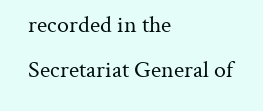recorded in the Secretariat General of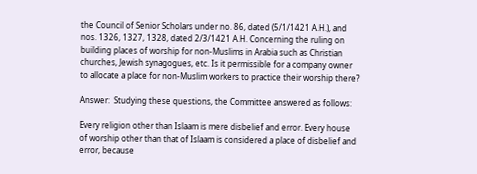the Council of Senior Scholars under no. 86, dated (5/1/1421 A.H.), and nos. 1326, 1327, 1328, dated 2/3/1421 A.H. Concerning the ruling on building places of worship for non-Muslims in Arabia such as Christian churches, Jewish synagogues, etc. Is it permissible for a company owner to allocate a place for non-Muslim workers to practice their worship there?

Answer:  Studying these questions, the Committee answered as follows:

Every religion other than Islaam is mere disbelief and error. Every house of worship other than that of Islaam is considered a place of disbelief and error, because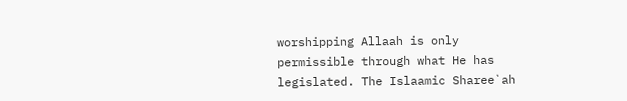worshipping Allaah is only permissible through what He has legislated. The Islaamic Sharee`ah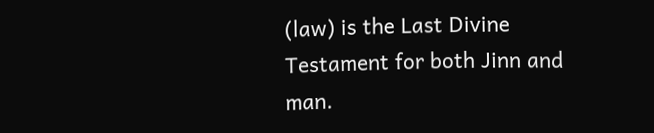(law) is the Last Divine Testament for both Jinn and man.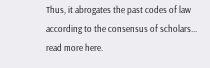Thus, it abrogates the past codes of law according to the consensus of scholars... read more here.